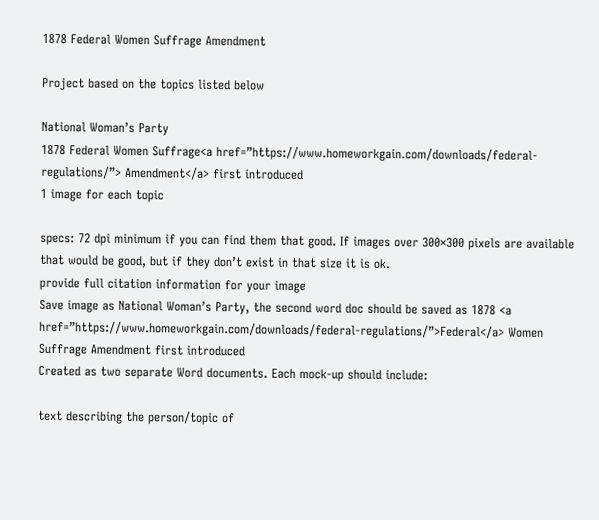1878 Federal Women Suffrage Amendment

Project based on the topics listed below

National Woman’s Party
1878 Federal Women Suffrage<a href=”https://www.homeworkgain.com/downloads/federal-regulations/”> Amendment</a> first introduced
1 image for each topic

specs: 72 dpi minimum if you can find them that good. If images over 300×300 pixels are available that would be good, but if they don’t exist in that size it is ok.
provide full citation information for your image
Save image as National Woman’s Party, the second word doc should be saved as 1878 <a href=”https://www.homeworkgain.com/downloads/federal-regulations/”>Federal</a> Women Suffrage Amendment first introduced
Created as two separate Word documents. Each mock-up should include:

text describing the person/topic of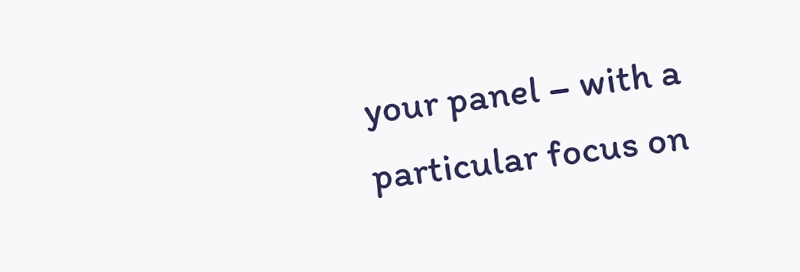your panel – with a particular focus on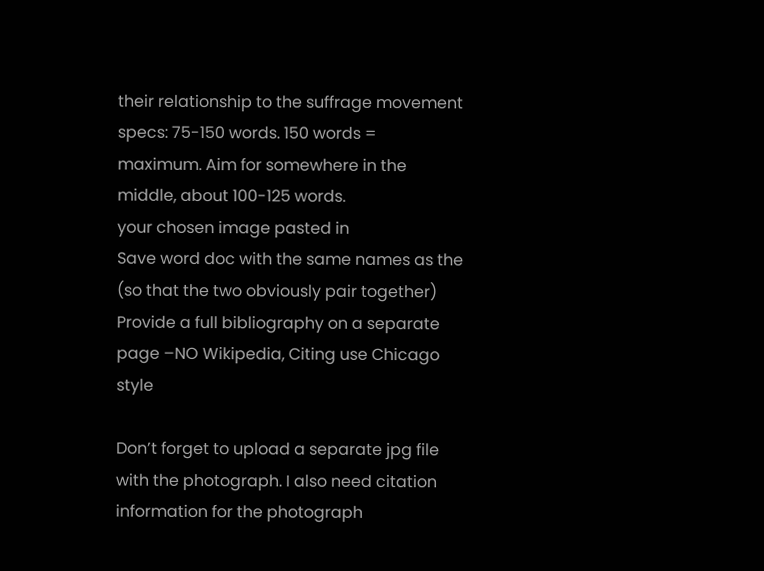their relationship to the suffrage movement
specs: 75-150 words. 150 words = maximum. Aim for somewhere in the middle, about 100-125 words.
your chosen image pasted in
Save word doc with the same names as the (so that the two obviously pair together)
Provide a full bibliography on a separate page –NO Wikipedia, Citing use Chicago style

Don’t forget to upload a separate jpg file with the photograph. I also need citation information for the photograph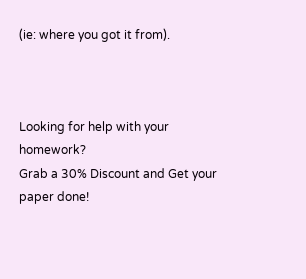(ie: where you got it from).



Looking for help with your homework?
Grab a 30% Discount and Get your paper done!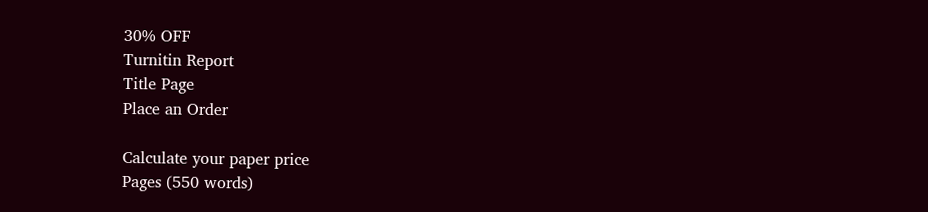30% OFF
Turnitin Report
Title Page
Place an Order

Calculate your paper price
Pages (550 words)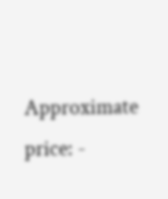Approximate price: -